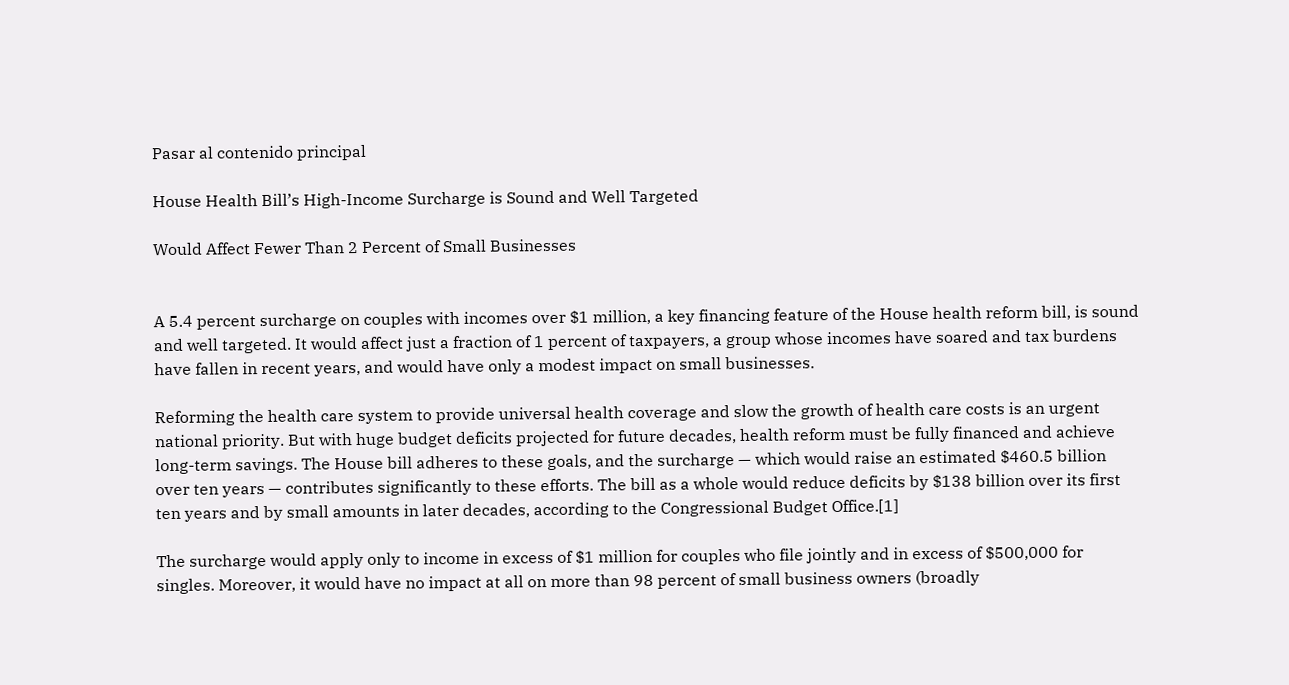Pasar al contenido principal

House Health Bill’s High-Income Surcharge is Sound and Well Targeted

Would Affect Fewer Than 2 Percent of Small Businesses


A 5.4 percent surcharge on couples with incomes over $1 million, a key financing feature of the House health reform bill, is sound and well targeted. It would affect just a fraction of 1 percent of taxpayers, a group whose incomes have soared and tax burdens have fallen in recent years, and would have only a modest impact on small businesses.

Reforming the health care system to provide universal health coverage and slow the growth of health care costs is an urgent national priority. But with huge budget deficits projected for future decades, health reform must be fully financed and achieve long-term savings. The House bill adheres to these goals, and the surcharge — which would raise an estimated $460.5 billion over ten years — contributes significantly to these efforts. The bill as a whole would reduce deficits by $138 billion over its first ten years and by small amounts in later decades, according to the Congressional Budget Office.[1]

The surcharge would apply only to income in excess of $1 million for couples who file jointly and in excess of $500,000 for singles. Moreover, it would have no impact at all on more than 98 percent of small business owners (broadly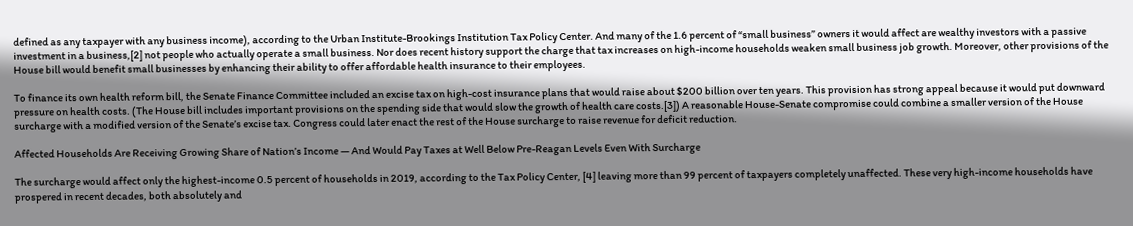defined as any taxpayer with any business income), according to the Urban Institute-Brookings Institution Tax Policy Center. And many of the 1.6 percent of “small business” owners it would affect are wealthy investors with a passive investment in a business,[2] not people who actually operate a small business. Nor does recent history support the charge that tax increases on high-income households weaken small business job growth. Moreover, other provisions of the House bill would benefit small businesses by enhancing their ability to offer affordable health insurance to their employees.

To finance its own health reform bill, the Senate Finance Committee included an excise tax on high-cost insurance plans that would raise about $200 billion over ten years. This provision has strong appeal because it would put downward pressure on health costs. (The House bill includes important provisions on the spending side that would slow the growth of health care costs.[3]) A reasonable House-Senate compromise could combine a smaller version of the House surcharge with a modified version of the Senate’s excise tax. Congress could later enact the rest of the House surcharge to raise revenue for deficit reduction.

Affected Households Are Receiving Growing Share of Nation’s Income — And Would Pay Taxes at Well Below Pre-Reagan Levels Even With Surcharge

The surcharge would affect only the highest-income 0.5 percent of households in 2019, according to the Tax Policy Center, [4] leaving more than 99 percent of taxpayers completely unaffected. These very high-income households have prospered in recent decades, both absolutely and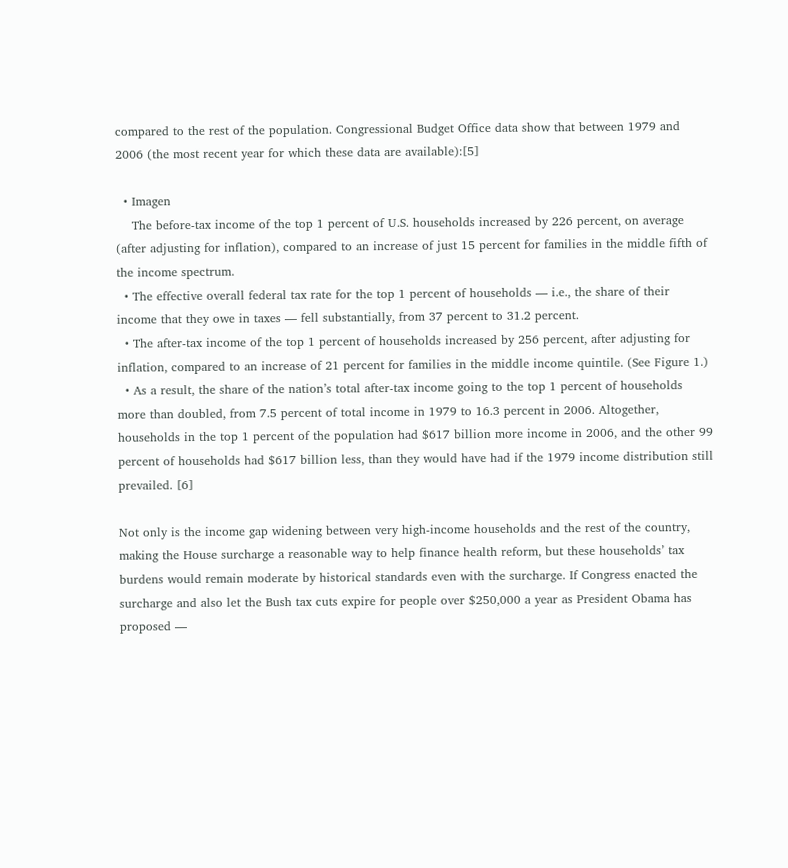compared to the rest of the population. Congressional Budget Office data show that between 1979 and 2006 (the most recent year for which these data are available):[5]

  • Imagen
    The before-tax income of the top 1 percent of U.S. households increased by 226 percent, on average (after adjusting for inflation), compared to an increase of just 15 percent for families in the middle fifth of the income spectrum.
  • The effective overall federal tax rate for the top 1 percent of households — i.e., the share of their income that they owe in taxes — fell substantially, from 37 percent to 31.2 percent.
  • The after-tax income of the top 1 percent of households increased by 256 percent, after adjusting for inflation, compared to an increase of 21 percent for families in the middle income quintile. (See Figure 1.)
  • As a result, the share of the nation’s total after-tax income going to the top 1 percent of households more than doubled, from 7.5 percent of total income in 1979 to 16.3 percent in 2006. Altogether, households in the top 1 percent of the population had $617 billion more income in 2006, and the other 99 percent of households had $617 billion less, than they would have had if the 1979 income distribution still prevailed. [6]

Not only is the income gap widening between very high-income households and the rest of the country, making the House surcharge a reasonable way to help finance health reform, but these households’ tax burdens would remain moderate by historical standards even with the surcharge. If Congress enacted the surcharge and also let the Bush tax cuts expire for people over $250,000 a year as President Obama has proposed —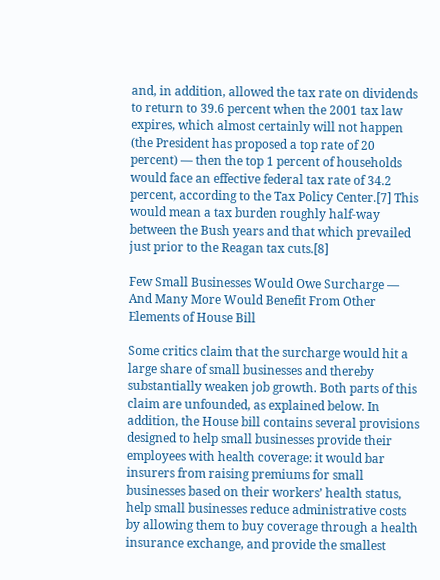and, in addition, allowed the tax rate on dividends to return to 39.6 percent when the 2001 tax law expires, which almost certainly will not happen (the President has proposed a top rate of 20 percent) — then the top 1 percent of households would face an effective federal tax rate of 34.2 percent, according to the Tax Policy Center.[7] This would mean a tax burden roughly half-way between the Bush years and that which prevailed just prior to the Reagan tax cuts.[8]

Few Small Businesses Would Owe Surcharge — And Many More Would Benefit From Other Elements of House Bill

Some critics claim that the surcharge would hit a large share of small businesses and thereby substantially weaken job growth. Both parts of this claim are unfounded, as explained below. In addition, the House bill contains several provisions designed to help small businesses provide their employees with health coverage: it would bar insurers from raising premiums for small businesses based on their workers’ health status, help small businesses reduce administrative costs by allowing them to buy coverage through a health insurance exchange, and provide the smallest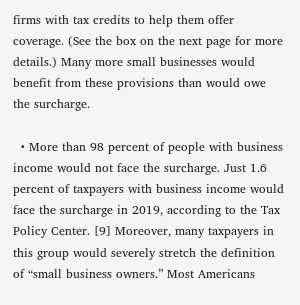firms with tax credits to help them offer coverage. (See the box on the next page for more details.) Many more small businesses would benefit from these provisions than would owe the surcharge.

  • More than 98 percent of people with business income would not face the surcharge. Just 1.6 percent of taxpayers with business income would face the surcharge in 2019, according to the Tax Policy Center. [9] Moreover, many taxpayers in this group would severely stretch the definition of “small business owners.” Most Americans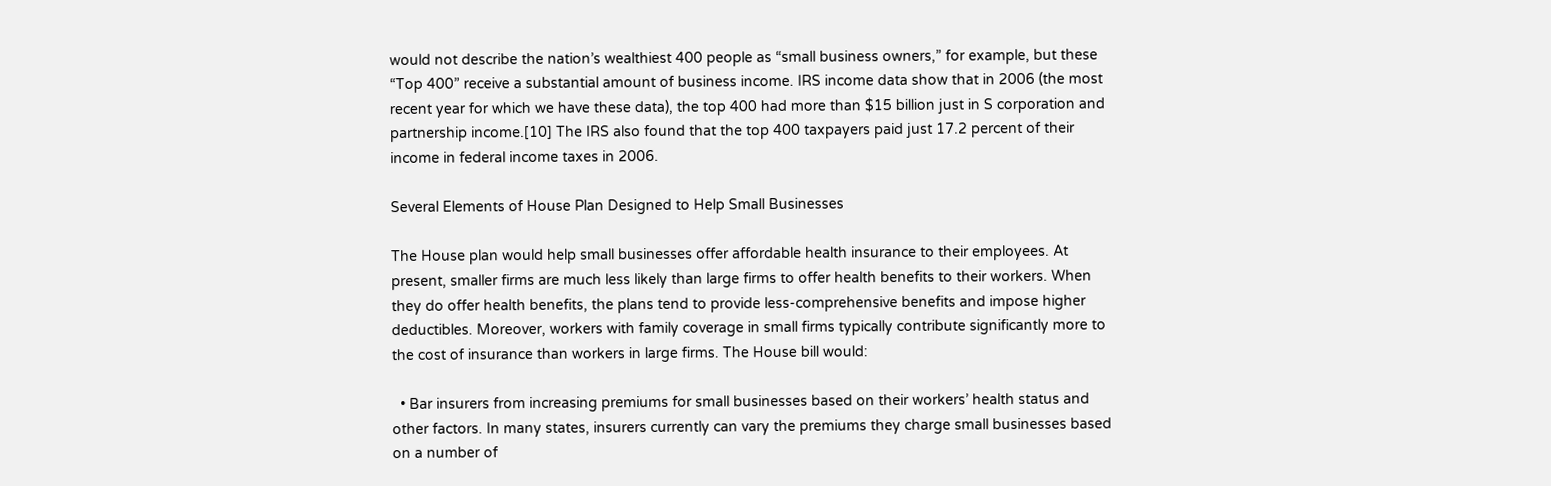would not describe the nation’s wealthiest 400 people as “small business owners,” for example, but these “Top 400” receive a substantial amount of business income. IRS income data show that in 2006 (the most recent year for which we have these data), the top 400 had more than $15 billion just in S corporation and partnership income.[10] The IRS also found that the top 400 taxpayers paid just 17.2 percent of their income in federal income taxes in 2006.

Several Elements of House Plan Designed to Help Small Businesses

The House plan would help small businesses offer affordable health insurance to their employees. At present, smaller firms are much less likely than large firms to offer health benefits to their workers. When they do offer health benefits, the plans tend to provide less-comprehensive benefits and impose higher deductibles. Moreover, workers with family coverage in small firms typically contribute significantly more to the cost of insurance than workers in large firms. The House bill would:

  • Bar insurers from increasing premiums for small businesses based on their workers’ health status and other factors. In many states, insurers currently can vary the premiums they charge small businesses based on a number of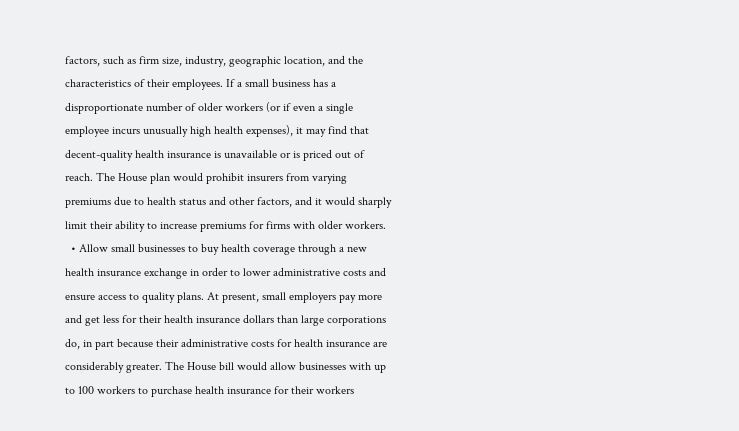factors, such as firm size, industry, geographic location, and the characteristics of their employees. If a small business has a disproportionate number of older workers (or if even a single employee incurs unusually high health expenses), it may find that decent-quality health insurance is unavailable or is priced out of reach. The House plan would prohibit insurers from varying premiums due to health status and other factors, and it would sharply limit their ability to increase premiums for firms with older workers.
  • Allow small businesses to buy health coverage through a new health insurance exchange in order to lower administrative costs and ensure access to quality plans. At present, small employers pay more and get less for their health insurance dollars than large corporations do, in part because their administrative costs for health insurance are considerably greater. The House bill would allow businesses with up to 100 workers to purchase health insurance for their workers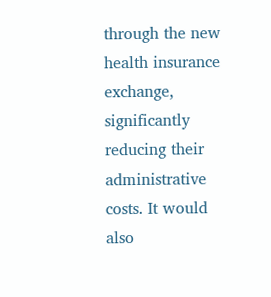through the new health insurance exchange, significantly reducing their administrative costs. It would also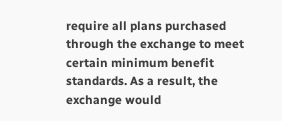require all plans purchased through the exchange to meet certain minimum benefit standards. As a result, the exchange would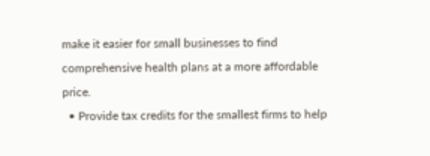make it easier for small businesses to find comprehensive health plans at a more affordable price.
  • Provide tax credits for the smallest firms to help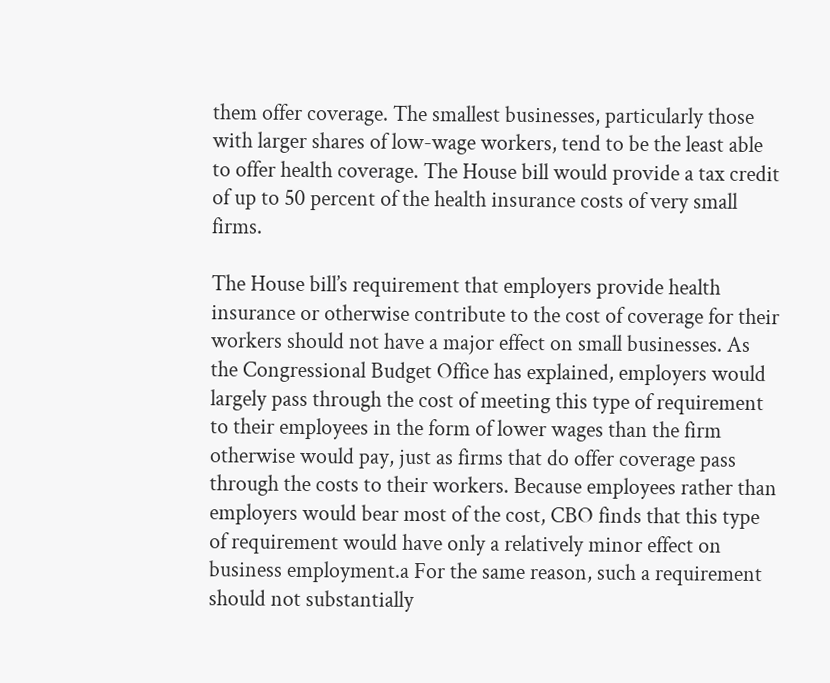them offer coverage. The smallest businesses, particularly those with larger shares of low-wage workers, tend to be the least able to offer health coverage. The House bill would provide a tax credit of up to 50 percent of the health insurance costs of very small firms.

The House bill’s requirement that employers provide health insurance or otherwise contribute to the cost of coverage for their workers should not have a major effect on small businesses. As the Congressional Budget Office has explained, employers would largely pass through the cost of meeting this type of requirement to their employees in the form of lower wages than the firm otherwise would pay, just as firms that do offer coverage pass through the costs to their workers. Because employees rather than employers would bear most of the cost, CBO finds that this type of requirement would have only a relatively minor effect on business employment.a For the same reason, such a requirement should not substantially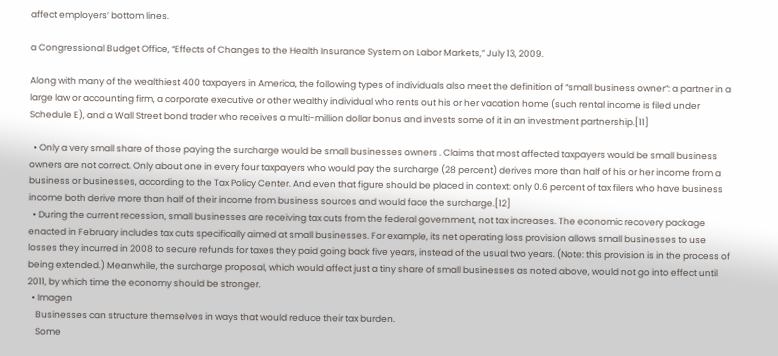affect employers’ bottom lines.

a Congressional Budget Office, “Effects of Changes to the Health Insurance System on Labor Markets,” July 13, 2009.

Along with many of the wealthiest 400 taxpayers in America, the following types of individuals also meet the definition of “small business owner”: a partner in a large law or accounting firm, a corporate executive or other wealthy individual who rents out his or her vacation home (such rental income is filed under Schedule E), and a Wall Street bond trader who receives a multi-million dollar bonus and invests some of it in an investment partnership.[11]

  • Only a very small share of those paying the surcharge would be small businesses owners . Claims that most affected taxpayers would be small business owners are not correct. Only about one in every four taxpayers who would pay the surcharge (28 percent) derives more than half of his or her income from a business or businesses, according to the Tax Policy Center. And even that figure should be placed in context: only 0.6 percent of tax filers who have business income both derive more than half of their income from business sources and would face the surcharge.[12]
  • During the current recession, small businesses are receiving tax cuts from the federal government, not tax increases. The economic recovery package enacted in February includes tax cuts specifically aimed at small businesses. For example, its net operating loss provision allows small businesses to use losses they incurred in 2008 to secure refunds for taxes they paid going back five years, instead of the usual two years. (Note: this provision is in the process of being extended.) Meanwhile, the surcharge proposal, which would affect just a tiny share of small businesses as noted above, would not go into effect until 2011, by which time the economy should be stronger.
  • Imagen
    Businesses can structure themselves in ways that would reduce their tax burden.
    Some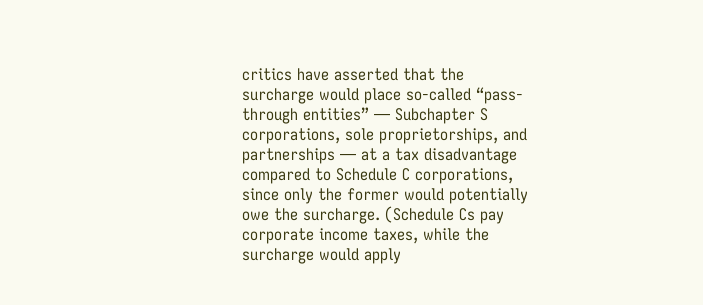critics have asserted that the surcharge would place so-called “pass-through entities” — Subchapter S corporations, sole proprietorships, and partnerships — at a tax disadvantage compared to Schedule C corporations, since only the former would potentially owe the surcharge. (Schedule Cs pay corporate income taxes, while the surcharge would apply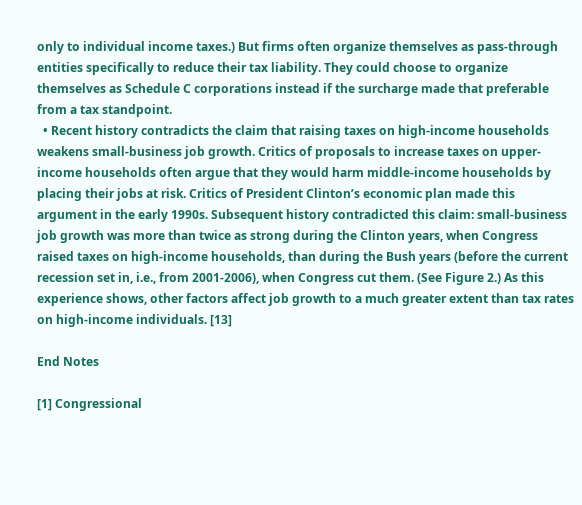only to individual income taxes.) But firms often organize themselves as pass-through entities specifically to reduce their tax liability. They could choose to organize themselves as Schedule C corporations instead if the surcharge made that preferable from a tax standpoint.
  • Recent history contradicts the claim that raising taxes on high-income households weakens small-business job growth. Critics of proposals to increase taxes on upper-income households often argue that they would harm middle-income households by placing their jobs at risk. Critics of President Clinton’s economic plan made this argument in the early 1990s. Subsequent history contradicted this claim: small-business job growth was more than twice as strong during the Clinton years, when Congress raised taxes on high-income households, than during the Bush years (before the current recession set in, i.e., from 2001-2006), when Congress cut them. (See Figure 2.) As this experience shows, other factors affect job growth to a much greater extent than tax rates on high-income individuals. [13]

End Notes

[1] Congressional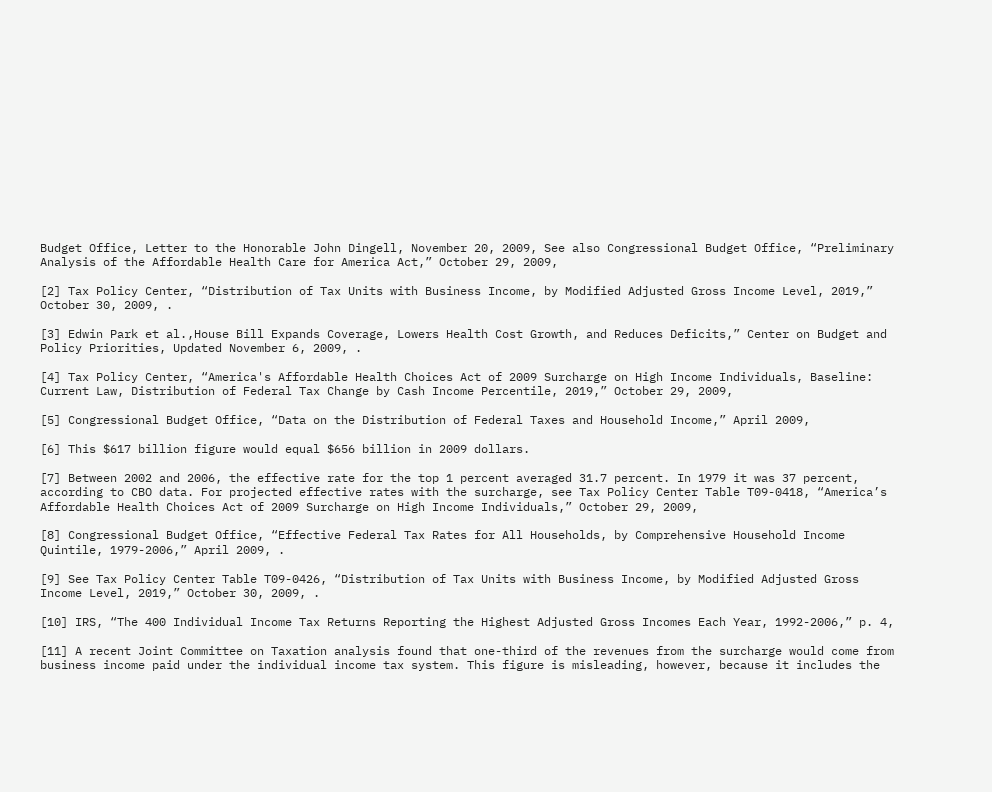Budget Office, Letter to the Honorable John Dingell, November 20, 2009, See also Congressional Budget Office, “Preliminary Analysis of the Affordable Health Care for America Act,” October 29, 2009,

[2] Tax Policy Center, “Distribution of Tax Units with Business Income, by Modified Adjusted Gross Income Level, 2019,” October 30, 2009, .

[3] Edwin Park et al.,House Bill Expands Coverage, Lowers Health Cost Growth, and Reduces Deficits,” Center on Budget and Policy Priorities, Updated November 6, 2009, .

[4] Tax Policy Center, “America's Affordable Health Choices Act of 2009 Surcharge on High Income Individuals, Baseline: Current Law, Distribution of Federal Tax Change by Cash Income Percentile, 2019,” October 29, 2009,

[5] Congressional Budget Office, “Data on the Distribution of Federal Taxes and Household Income,” April 2009,

[6] This $617 billion figure would equal $656 billion in 2009 dollars.

[7] Between 2002 and 2006, the effective rate for the top 1 percent averaged 31.7 percent. In 1979 it was 37 percent, according to CBO data. For projected effective rates with the surcharge, see Tax Policy Center Table T09-0418, “America’s Affordable Health Choices Act of 2009 Surcharge on High Income Individuals,” October 29, 2009,

[8] Congressional Budget Office, “Effective Federal Tax Rates for All Households, by Comprehensive Household Income Quintile, 1979-2006,” April 2009, .

[9] See Tax Policy Center Table T09-0426, “Distribution of Tax Units with Business Income, by Modified Adjusted Gross Income Level, 2019,” October 30, 2009, .

[10] IRS, “The 400 Individual Income Tax Returns Reporting the Highest Adjusted Gross Incomes Each Year, 1992-2006,” p. 4,

[11] A recent Joint Committee on Taxation analysis found that one-third of the revenues from the surcharge would come from business income paid under the individual income tax system. This figure is misleading, however, because it includes the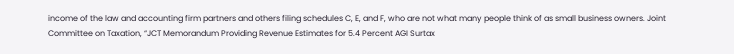income of the law and accounting firm partners and others filing schedules C, E, and F, who are not what many people think of as small business owners. Joint Committee on Taxation, “JCT Memorandum Providing Revenue Estimates for 5.4 Percent AGI Surtax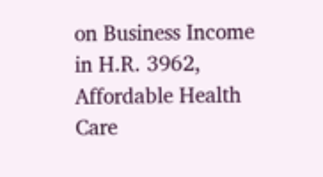on Business Income in H.R. 3962, Affordable Health Care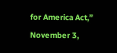for America Act,” November 3,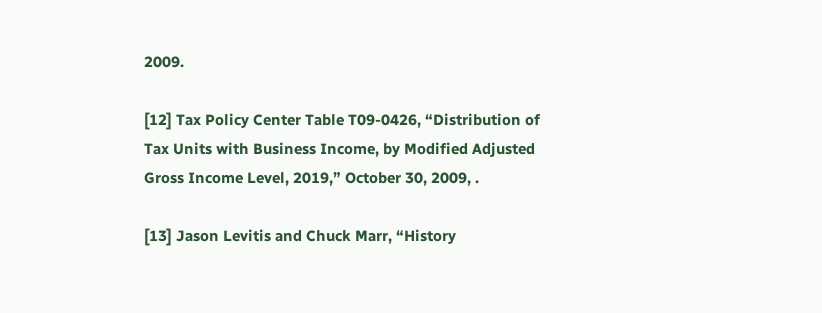2009.

[12] Tax Policy Center Table T09-0426, “Distribution of Tax Units with Business Income, by Modified Adjusted Gross Income Level, 2019,” October 30, 2009, .

[13] Jason Levitis and Chuck Marr, “History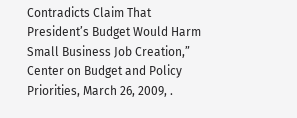Contradicts Claim That President’s Budget Would Harm Small Business Job Creation,” Center on Budget and Policy Priorities, March 26, 2009, .